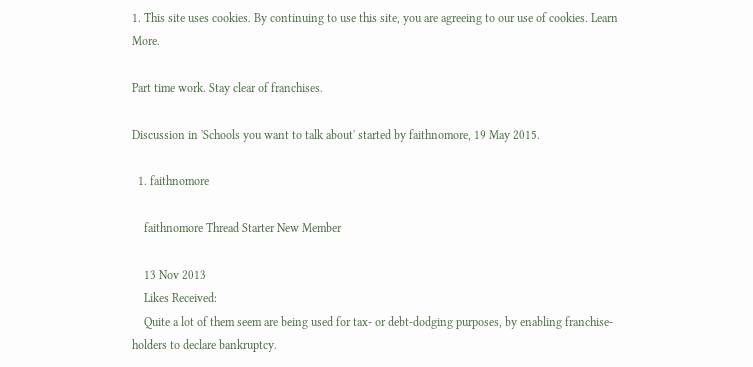1. This site uses cookies. By continuing to use this site, you are agreeing to our use of cookies. Learn More.

Part time work. Stay clear of franchises.

Discussion in 'Schools you want to talk about' started by faithnomore, 19 May 2015.

  1. faithnomore

    faithnomore Thread Starter New Member

    13 Nov 2013
    Likes Received:
    Quite a lot of them seem are being used for tax- or debt-dodging purposes, by enabling franchise-holders to declare bankruptcy.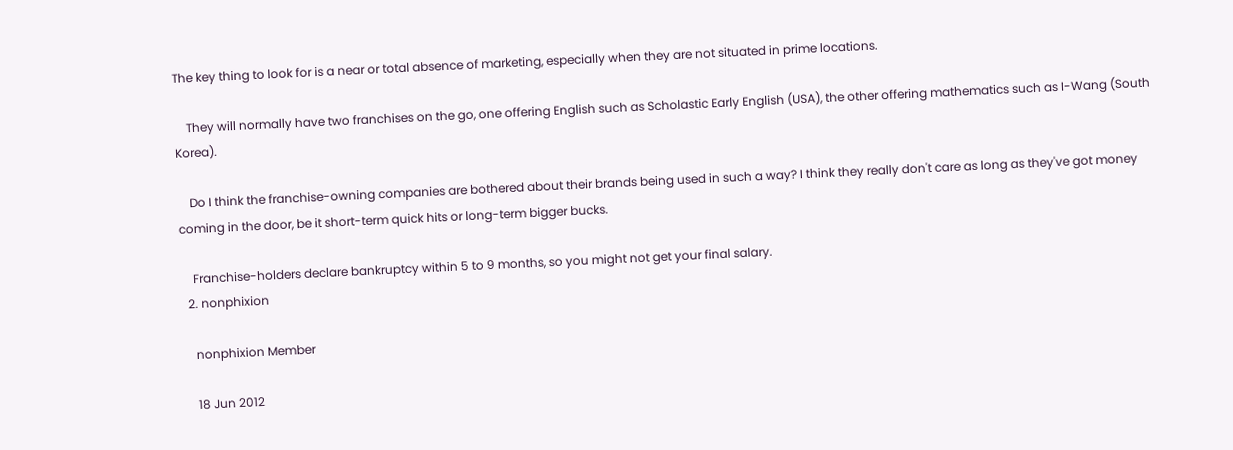The key thing to look for is a near or total absence of marketing, especially when they are not situated in prime locations.

    They will normally have two franchises on the go, one offering English such as Scholastic Early English (USA), the other offering mathematics such as I-Wang (South Korea).

    Do I think the franchise-owning companies are bothered about their brands being used in such a way? I think they really don't care as long as they've got money coming in the door, be it short-term quick hits or long-term bigger bucks.

    Franchise-holders declare bankruptcy within 5 to 9 months, so you might not get your final salary.
  2. nonphixion

    nonphixion Member

    18 Jun 2012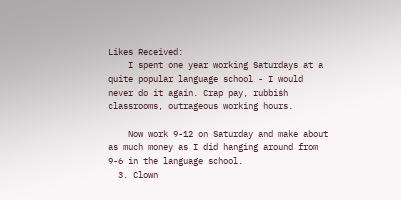Likes Received:
    I spent one year working Saturdays at a quite popular language school - I would never do it again. Crap pay, rubbish classrooms, outrageous working hours.

    Now work 9-12 on Saturday and make about as much money as I did hanging around from 9-6 in the language school.
  3. Clown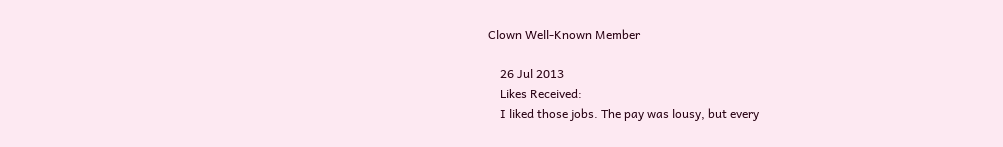Clown Well-Known Member

    26 Jul 2013
    Likes Received:
    I liked those jobs. The pay was lousy, but every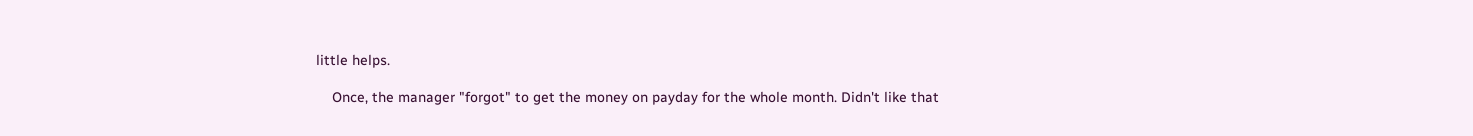little helps.

    Once, the manager "forgot" to get the money on payday for the whole month. Didn't like that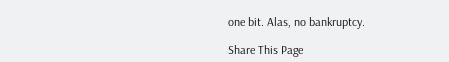one bit. Alas, no bankruptcy.

Share This Page